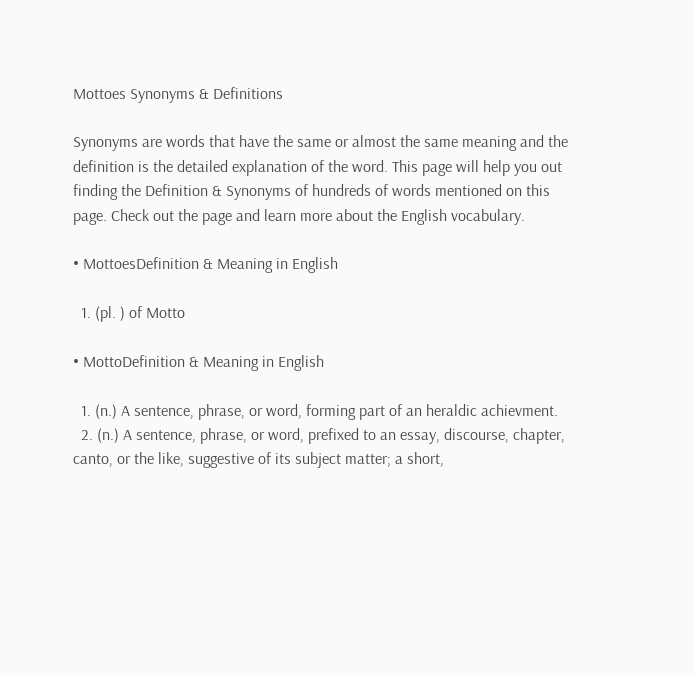Mottoes Synonyms & Definitions

Synonyms are words that have the same or almost the same meaning and the definition is the detailed explanation of the word. This page will help you out finding the Definition & Synonyms of hundreds of words mentioned on this page. Check out the page and learn more about the English vocabulary.

• MottoesDefinition & Meaning in English

  1. (pl. ) of Motto

• MottoDefinition & Meaning in English

  1. (n.) A sentence, phrase, or word, forming part of an heraldic achievment.
  2. (n.) A sentence, phrase, or word, prefixed to an essay, discourse, chapter, canto, or the like, suggestive of its subject matter; a short,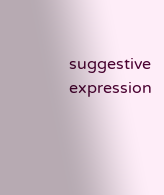suggestive expression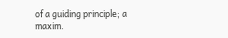of a guiding principle; a maxim.